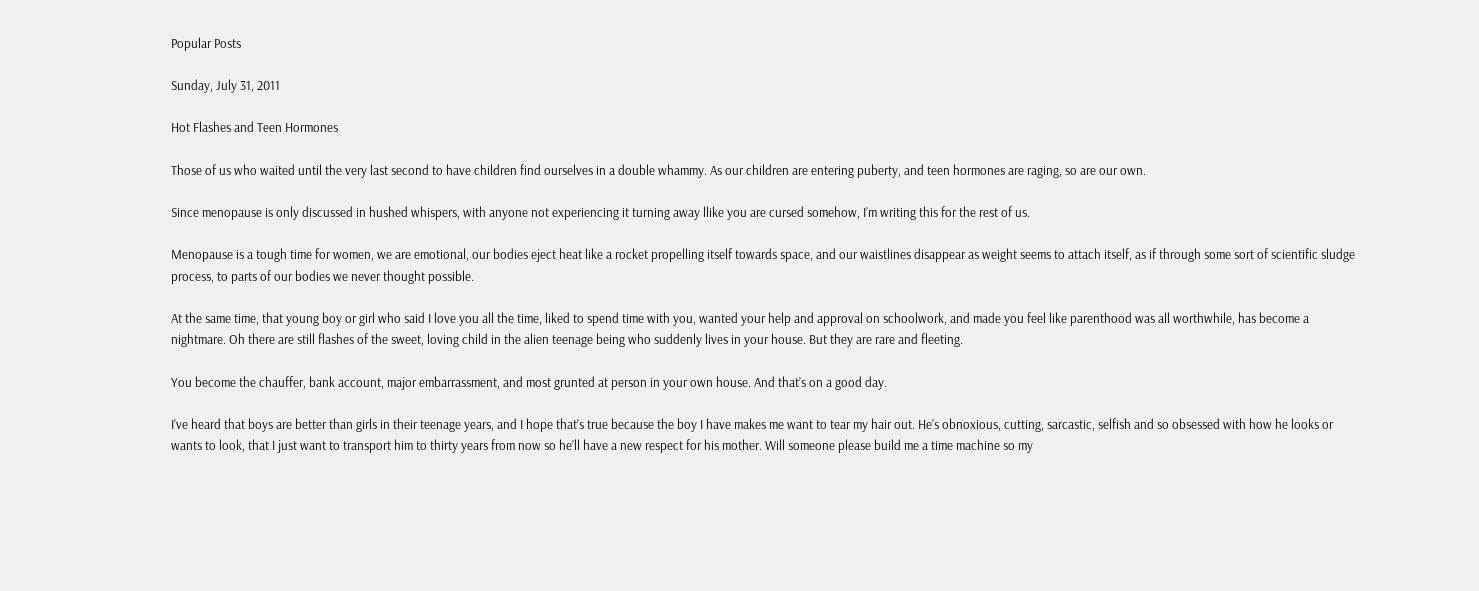Popular Posts

Sunday, July 31, 2011

Hot Flashes and Teen Hormones

Those of us who waited until the very last second to have children find ourselves in a double whammy. As our children are entering puberty, and teen hormones are raging, so are our own.

Since menopause is only discussed in hushed whispers, with anyone not experiencing it turning away llike you are cursed somehow, I’m writing this for the rest of us.

Menopause is a tough time for women, we are emotional, our bodies eject heat like a rocket propelling itself towards space, and our waistlines disappear as weight seems to attach itself, as if through some sort of scientific sludge process, to parts of our bodies we never thought possible.

At the same time, that young boy or girl who said I love you all the time, liked to spend time with you, wanted your help and approval on schoolwork, and made you feel like parenthood was all worthwhile, has become a nightmare. Oh there are still flashes of the sweet, loving child in the alien teenage being who suddenly lives in your house. But they are rare and fleeting.

You become the chauffer, bank account, major embarrassment, and most grunted at person in your own house. And that’s on a good day.

I’ve heard that boys are better than girls in their teenage years, and I hope that’s true because the boy I have makes me want to tear my hair out. He’s obnoxious, cutting, sarcastic, selfish and so obsessed with how he looks or wants to look, that I just want to transport him to thirty years from now so he’ll have a new respect for his mother. Will someone please build me a time machine so my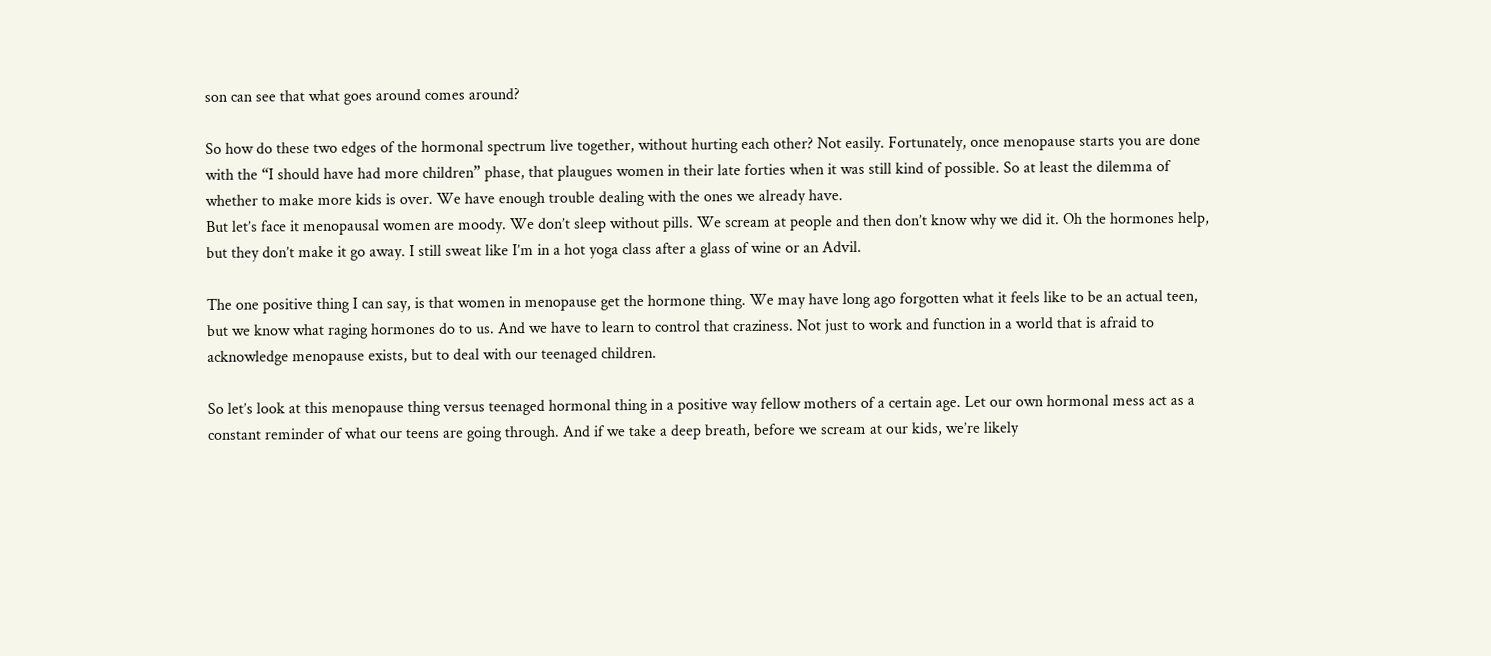son can see that what goes around comes around?

So how do these two edges of the hormonal spectrum live together, without hurting each other? Not easily. Fortunately, once menopause starts you are done with the “I should have had more children” phase, that plaugues women in their late forties when it was still kind of possible. So at least the dilemma of whether to make more kids is over. We have enough trouble dealing with the ones we already have.
But let’s face it menopausal women are moody. We don’t sleep without pills. We scream at people and then don’t know why we did it. Oh the hormones help, but they don’t make it go away. I still sweat like I’m in a hot yoga class after a glass of wine or an Advil.

The one positive thing I can say, is that women in menopause get the hormone thing. We may have long ago forgotten what it feels like to be an actual teen, but we know what raging hormones do to us. And we have to learn to control that craziness. Not just to work and function in a world that is afraid to acknowledge menopause exists, but to deal with our teenaged children.

So let’s look at this menopause thing versus teenaged hormonal thing in a positive way fellow mothers of a certain age. Let our own hormonal mess act as a constant reminder of what our teens are going through. And if we take a deep breath, before we scream at our kids, we’re likely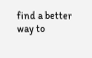find a better way to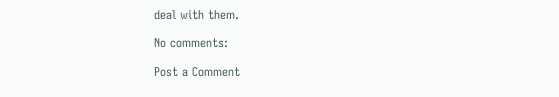deal with them.

No comments:

Post a Comment